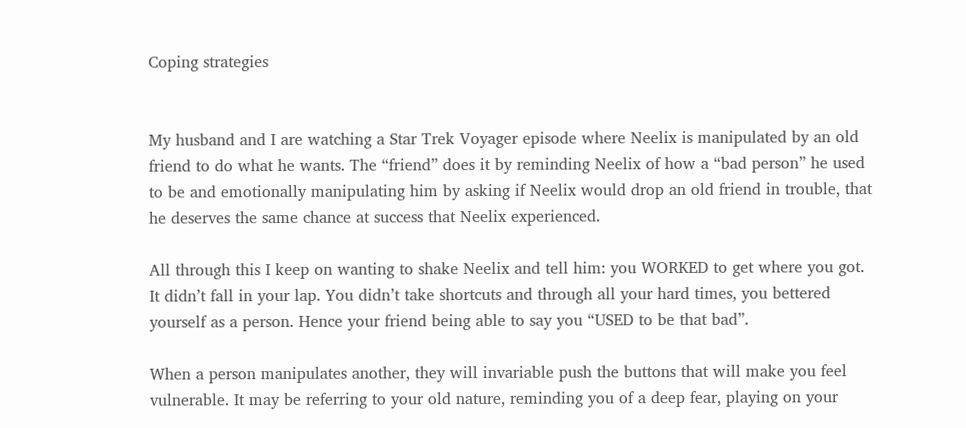Coping strategies


My husband and I are watching a Star Trek Voyager episode where Neelix is manipulated by an old friend to do what he wants. The “friend” does it by reminding Neelix of how a “bad person” he used to be and emotionally manipulating him by asking if Neelix would drop an old friend in trouble, that he deserves the same chance at success that Neelix experienced.

All through this I keep on wanting to shake Neelix and tell him: you WORKED to get where you got. It didn’t fall in your lap. You didn’t take shortcuts and through all your hard times, you bettered yourself as a person. Hence your friend being able to say you “USED to be that bad”.

When a person manipulates another, they will invariable push the buttons that will make you feel vulnerable. It may be referring to your old nature, reminding you of a deep fear, playing on your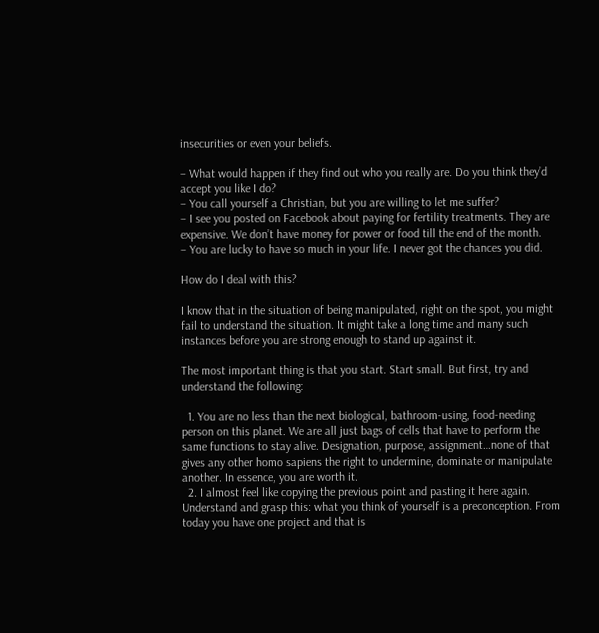insecurities or even your beliefs.

– What would happen if they find out who you really are. Do you think they’d accept you like I do?
– You call yourself a Christian, but you are willing to let me suffer?
– I see you posted on Facebook about paying for fertility treatments. They are expensive. We don’t have money for power or food till the end of the month.
– You are lucky to have so much in your life. I never got the chances you did.

How do I deal with this?

I know that in the situation of being manipulated, right on the spot, you might fail to understand the situation. It might take a long time and many such instances before you are strong enough to stand up against it.

The most important thing is that you start. Start small. But first, try and understand the following:

  1. You are no less than the next biological, bathroom-using, food-needing person on this planet. We are all just bags of cells that have to perform the same functions to stay alive. Designation, purpose, assignment…none of that gives any other homo sapiens the right to undermine, dominate or manipulate another. In essence, you are worth it.
  2. I almost feel like copying the previous point and pasting it here again. Understand and grasp this: what you think of yourself is a preconception. From today you have one project and that is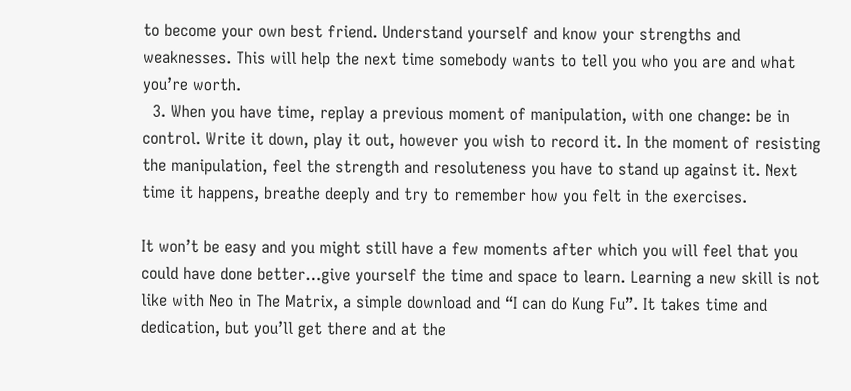to become your own best friend. Understand yourself and know your strengths and weaknesses. This will help the next time somebody wants to tell you who you are and what you’re worth.
  3. When you have time, replay a previous moment of manipulation, with one change: be in control. Write it down, play it out, however you wish to record it. In the moment of resisting the manipulation, feel the strength and resoluteness you have to stand up against it. Next time it happens, breathe deeply and try to remember how you felt in the exercises.

It won’t be easy and you might still have a few moments after which you will feel that you could have done better…give yourself the time and space to learn. Learning a new skill is not like with Neo in The Matrix, a simple download and “I can do Kung Fu”. It takes time and dedication, but you’ll get there and at the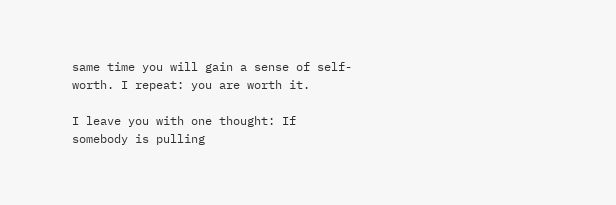same time you will gain a sense of self-worth. I repeat: you are worth it.

I leave you with one thought: If somebody is pulling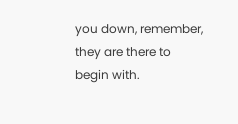you down, remember, they are there to begin with.